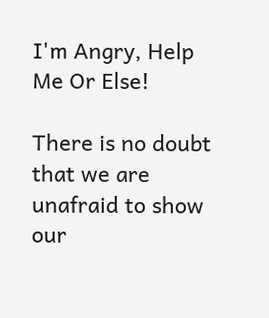I'm Angry, Help Me Or Else!

There is no doubt that we are unafraid to show our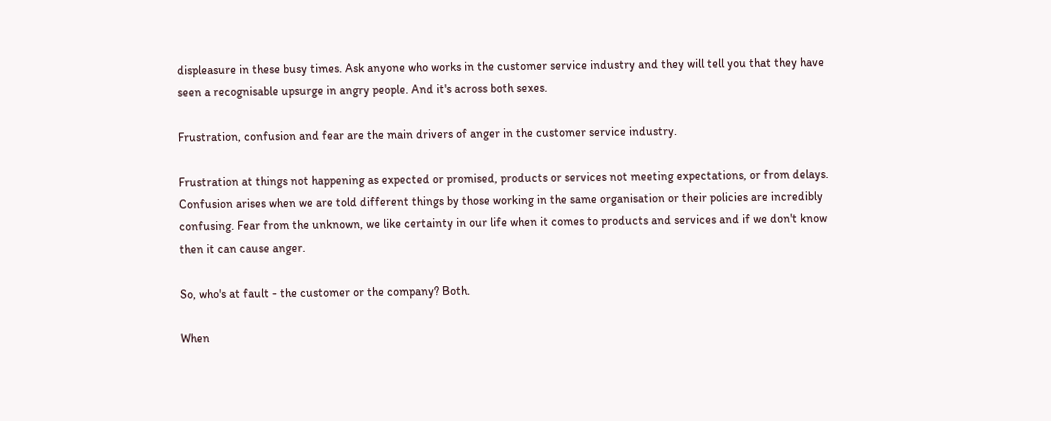displeasure in these busy times. Ask anyone who works in the customer service industry and they will tell you that they have seen a recognisable upsurge in angry people. And it's across both sexes.

Frustration, confusion and fear are the main drivers of anger in the customer service industry.

Frustration at things not happening as expected or promised, products or services not meeting expectations, or from delays. Confusion arises when we are told different things by those working in the same organisation or their policies are incredibly confusing. Fear from the unknown, we like certainty in our life when it comes to products and services and if we don't know then it can cause anger.

So, who's at fault - the customer or the company? Both.

When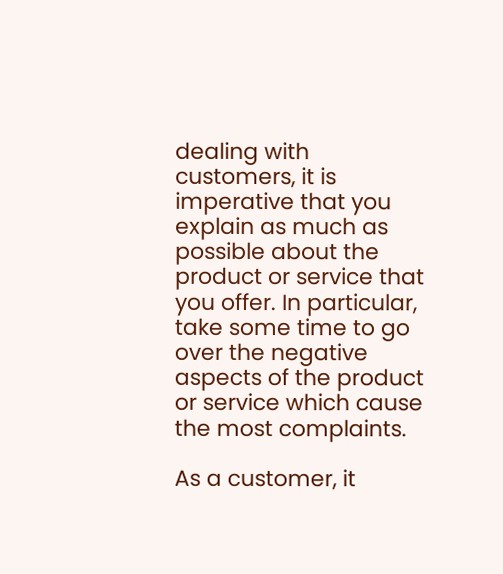dealing with customers, it is imperative that you explain as much as possible about the product or service that you offer. In particular, take some time to go over the negative aspects of the product or service which cause the most complaints.

As a customer, it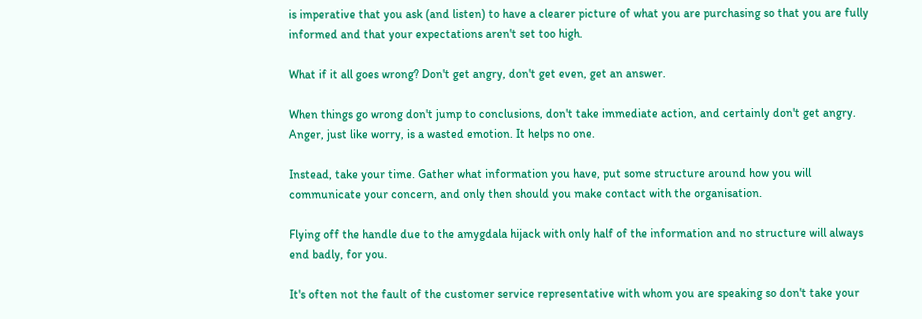is imperative that you ask (and listen) to have a clearer picture of what you are purchasing so that you are fully informed and that your expectations aren't set too high.

What if it all goes wrong? Don't get angry, don't get even, get an answer.

When things go wrong don't jump to conclusions, don't take immediate action, and certainly don't get angry. Anger, just like worry, is a wasted emotion. It helps no one.

Instead, take your time. Gather what information you have, put some structure around how you will communicate your concern, and only then should you make contact with the organisation.

Flying off the handle due to the amygdala hijack with only half of the information and no structure will always end badly, for you.

It's often not the fault of the customer service representative with whom you are speaking so don't take your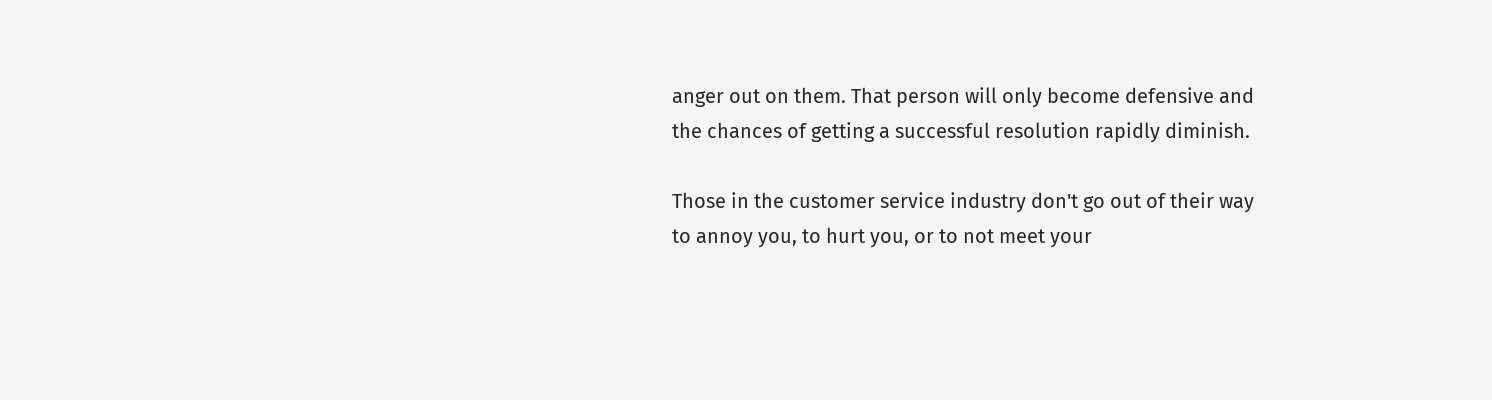anger out on them. That person will only become defensive and the chances of getting a successful resolution rapidly diminish.

Those in the customer service industry don't go out of their way to annoy you, to hurt you, or to not meet your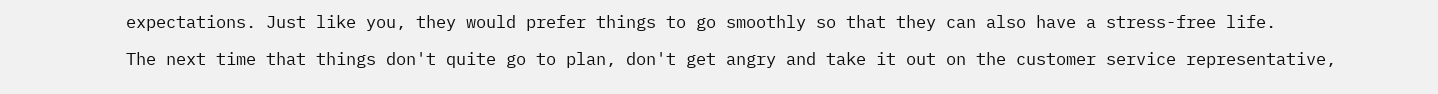expectations. Just like you, they would prefer things to go smoothly so that they can also have a stress-free life.

The next time that things don't quite go to plan, don't get angry and take it out on the customer service representative,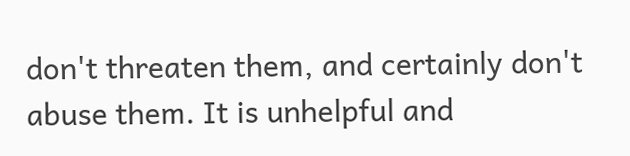don't threaten them, and certainly don't abuse them. It is unhelpful and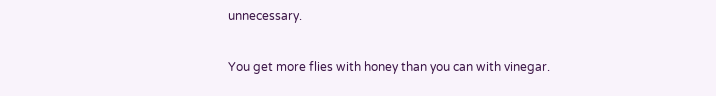unnecessary.

You get more flies with honey than you can with vinegar.